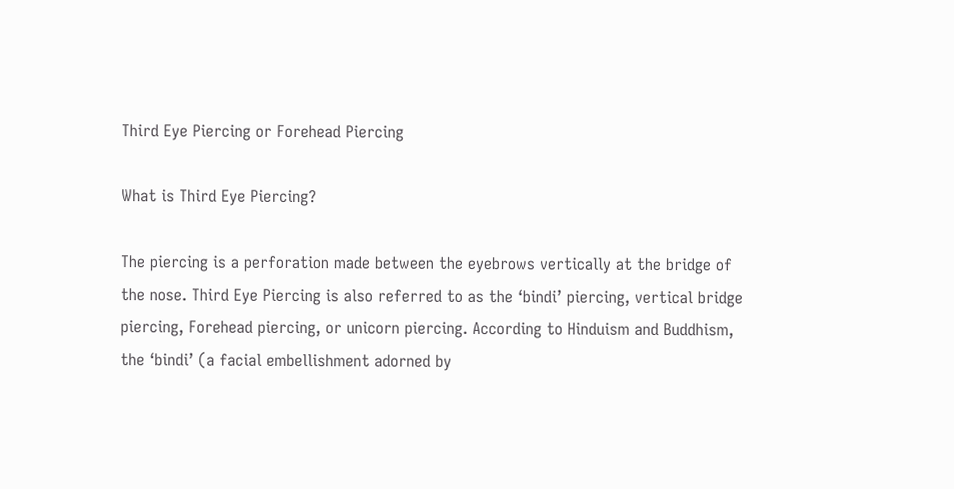Third Eye Piercing or Forehead Piercing

What is Third Eye Piercing?

The piercing is a perforation made between the eyebrows vertically at the bridge of the nose. Third Eye Piercing is also referred to as the ‘bindi’ piercing, vertical bridge piercing, Forehead piercing, or unicorn piercing. According to Hinduism and Buddhism, the ‘bindi’ (a facial embellishment adorned by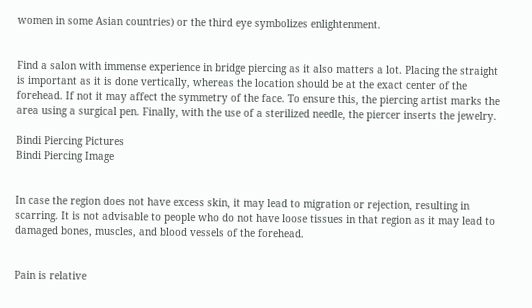women in some Asian countries) or the third eye symbolizes enlightenment.


Find a salon with immense experience in bridge piercing as it also matters a lot. Placing the straight is important as it is done vertically, whereas the location should be at the exact center of the forehead. If not it may affect the symmetry of the face. To ensure this, the piercing artist marks the area using a surgical pen. Finally, with the use of a sterilized needle, the piercer inserts the jewelry.

Bindi Piercing Pictures
Bindi Piercing Image


In case the region does not have excess skin, it may lead to migration or rejection, resulting in scarring. It is not advisable to people who do not have loose tissues in that region as it may lead to damaged bones, muscles, and blood vessels of the forehead.


Pain is relative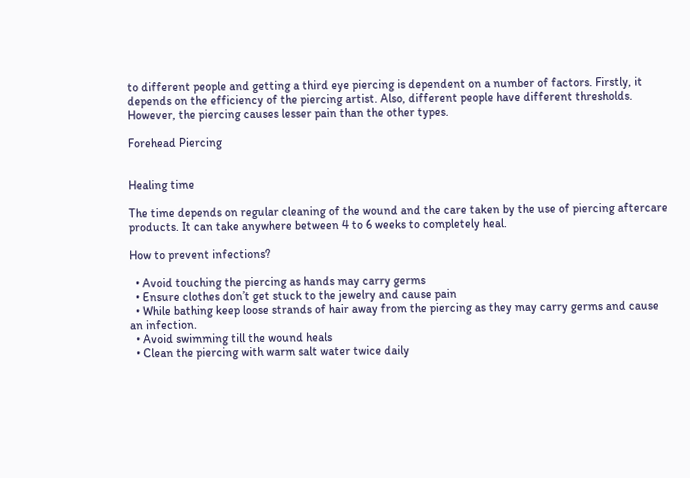to different people and getting a third eye piercing is dependent on a number of factors. Firstly, it depends on the efficiency of the piercing artist. Also, different people have different thresholds. However, the piercing causes lesser pain than the other types.

Forehead Piercing


Healing time

The time depends on regular cleaning of the wound and the care taken by the use of piercing aftercare products. It can take anywhere between 4 to 6 weeks to completely heal.

How to prevent infections?

  • Avoid touching the piercing as hands may carry germs
  • Ensure clothes don’t get stuck to the jewelry and cause pain
  • While bathing keep loose strands of hair away from the piercing as they may carry germs and cause an infection.
  • Avoid swimming till the wound heals
  • Clean the piercing with warm salt water twice daily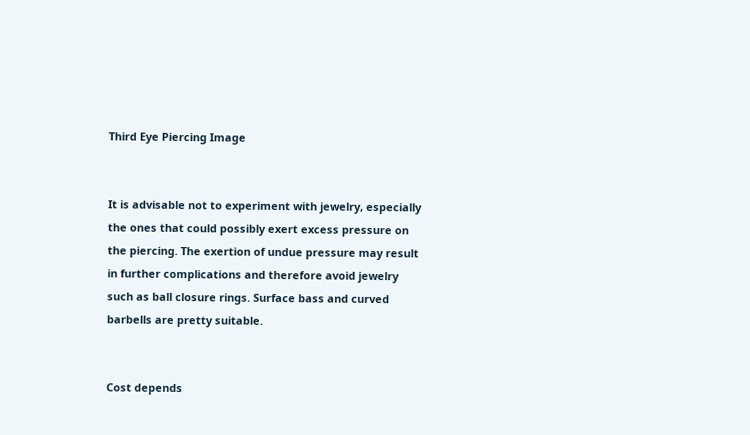Third Eye Piercing Image


It is advisable not to experiment with jewelry, especially the ones that could possibly exert excess pressure on the piercing. The exertion of undue pressure may result in further complications and therefore avoid jewelry such as ball closure rings. Surface bass and curved barbells are pretty suitable.


Cost depends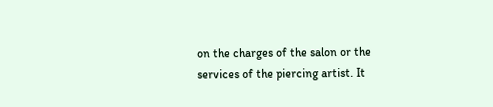on the charges of the salon or the services of the piercing artist. It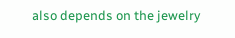also depends on the jewelry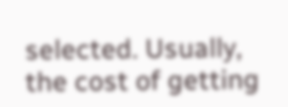selected. Usually, the cost of getting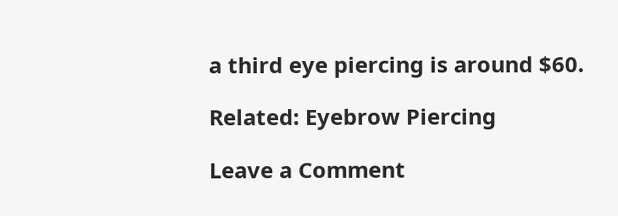a third eye piercing is around $60.

Related: Eyebrow Piercing

Leave a Comment